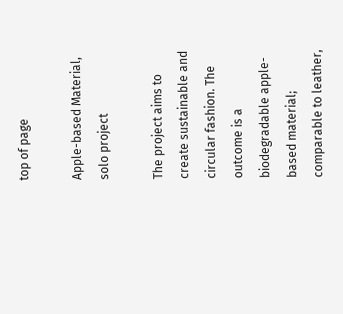top of page

Apple-based Material, solo project

The project aims to create sustainable and circular fashion. The outcome is a biodegradable apple-based material; comparable to leather,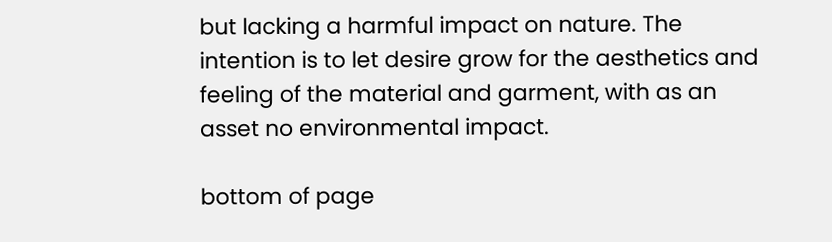but lacking a harmful impact on nature. The intention is to let desire grow for the aesthetics and feeling of the material and garment, with as an asset no environmental impact.

bottom of page